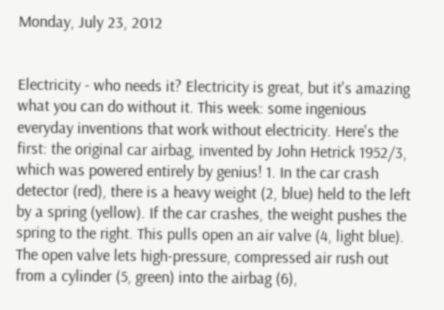Monday, July 23, 2012


Electricity - who needs it? Electricity is great, but it's amazing what you can do without it. This week: some ingenious everyday inventions that work without electricity. Here's the first: the original car airbag, invented by John Hetrick 1952/3, which was powered entirely by genius! 1. In the car crash detector (red), there is a heavy weight (2, blue) held to the left by a spring (yellow). If the car crashes, the weight pushes the spring to the right. This pulls open an air valve (4, light blue). The open valve lets high-pressure, compressed air rush out from a cylinder (5, green) into the airbag (6),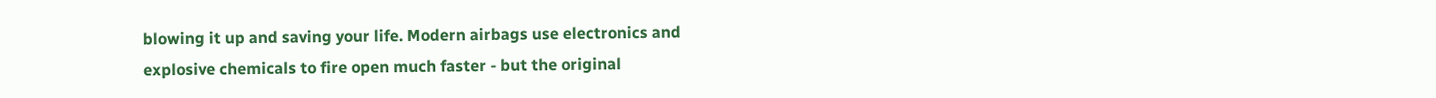blowing it up and saving your life. Modern airbags use electronics and explosive chemicals to fire open much faster - but the original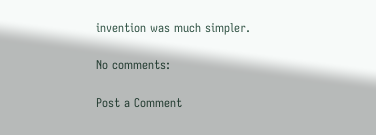invention was much simpler.

No comments:

Post a Comment